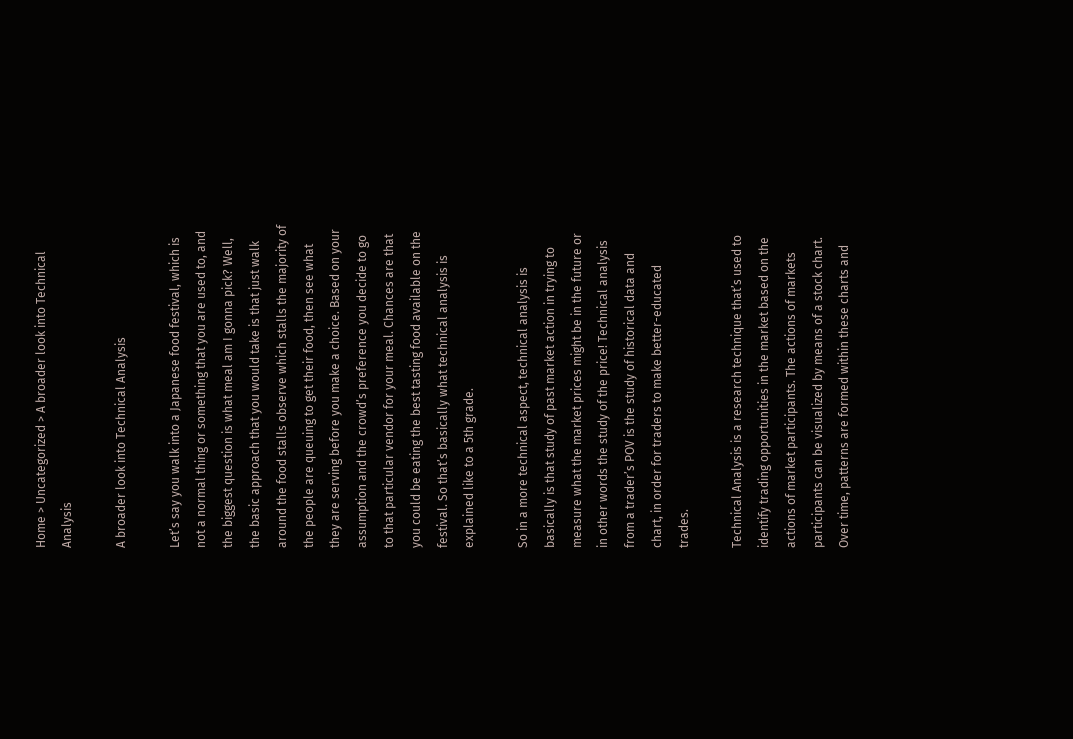Home > Uncategorized > A broader look into Technical Analysis

A broader look into Technical Analysis

Let’s say you walk into a Japanese food festival, which is not a normal thing or something that you are used to, and the biggest question is what meal am I gonna pick? Well, the basic approach that you would take is that just walk around the food stalls observe which stalls the majority of the people are queuing to get their food, then see what they are serving before you make a choice. Based on your assumption and the crowd’s preference you decide to go to that particular vendor for your meal. Chances are that you could be eating the best tasting food available on the festival. So that’s basically what technical analysis is explained like to a 5th grade.

So in a more technical aspect, technical analysis is basically is that study of past market action in trying to measure what the market prices might be in the future or in other words the study of the price! Technical analysis from a trader’s POV is the study of historical data and chart, in order for traders to make better-educated trades.

Technical Analysis is a research technique that’s used to identify trading opportunities in the market based on the actions of market participants. The actions of markets participants can be visualized by means of a stock chart. Over time, patterns are formed within these charts and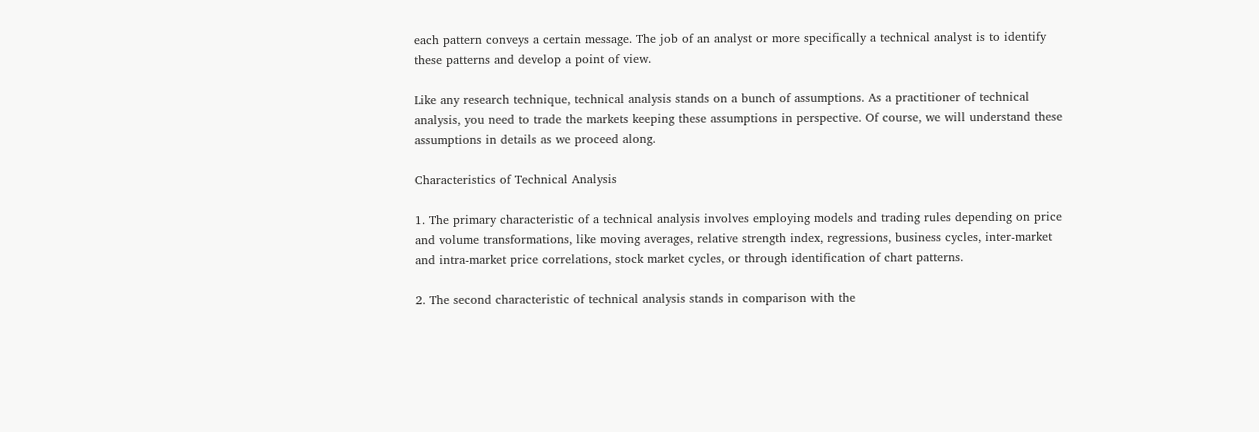each pattern conveys a certain message. The job of an analyst or more specifically a technical analyst is to identify these patterns and develop a point of view.

Like any research technique, technical analysis stands on a bunch of assumptions. As a practitioner of technical analysis, you need to trade the markets keeping these assumptions in perspective. Of course, we will understand these assumptions in details as we proceed along.

Characteristics of Technical Analysis

1. The primary characteristic of a technical analysis involves employing models and trading rules depending on price and volume transformations, like moving averages, relative strength index, regressions, business cycles, inter-market and intra-market price correlations, stock market cycles, or through identification of chart patterns.

2. The second characteristic of technical analysis stands in comparison with the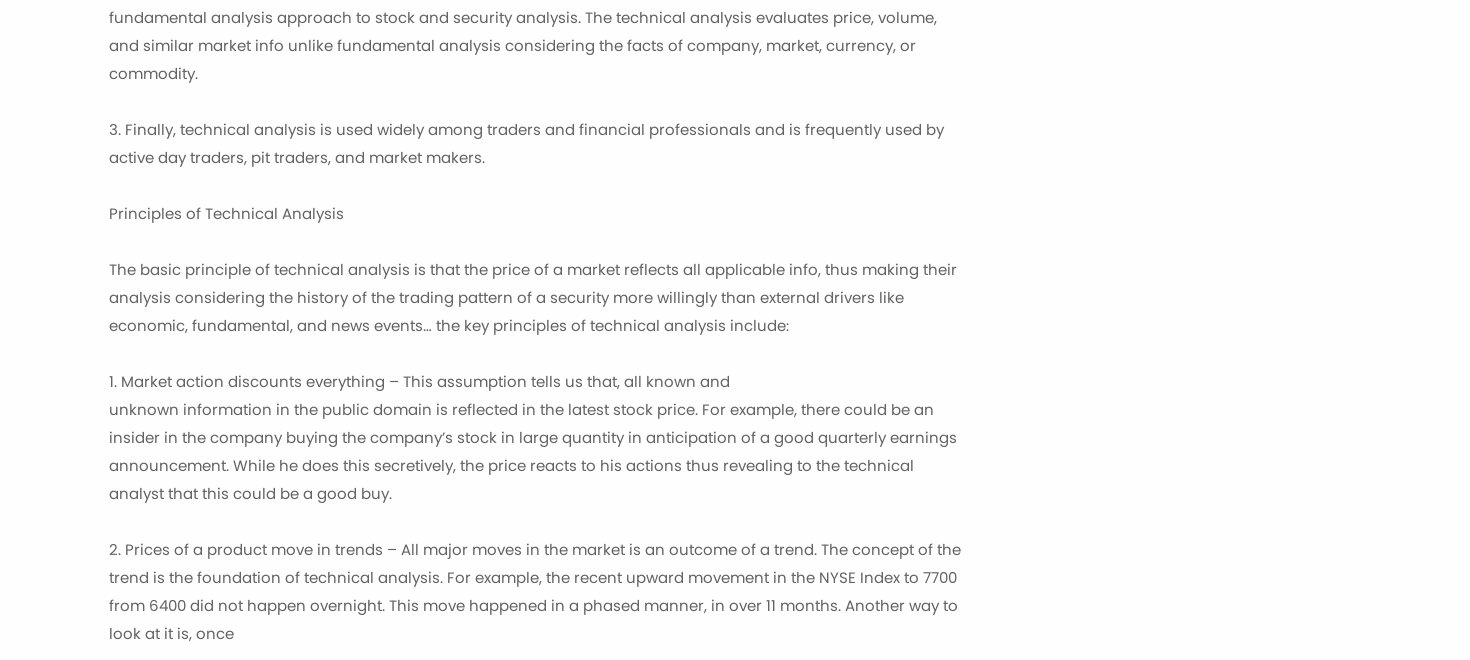fundamental analysis approach to stock and security analysis. The technical analysis evaluates price, volume, and similar market info unlike fundamental analysis considering the facts of company, market, currency, or commodity.

3. Finally, technical analysis is used widely among traders and financial professionals and is frequently used by active day traders, pit traders, and market makers.

Principles of Technical Analysis

The basic principle of technical analysis is that the price of a market reflects all applicable info, thus making their analysis considering the history of the trading pattern of a security more willingly than external drivers like economic, fundamental, and news events… the key principles of technical analysis include:

1. Market action discounts everything – This assumption tells us that, all known and
unknown information in the public domain is reflected in the latest stock price. For example, there could be an insider in the company buying the company’s stock in large quantity in anticipation of a good quarterly earnings announcement. While he does this secretively, the price reacts to his actions thus revealing to the technical analyst that this could be a good buy.

2. Prices of a product move in trends – All major moves in the market is an outcome of a trend. The concept of the trend is the foundation of technical analysis. For example, the recent upward movement in the NYSE Index to 7700 from 6400 did not happen overnight. This move happened in a phased manner, in over 11 months. Another way to look at it is, once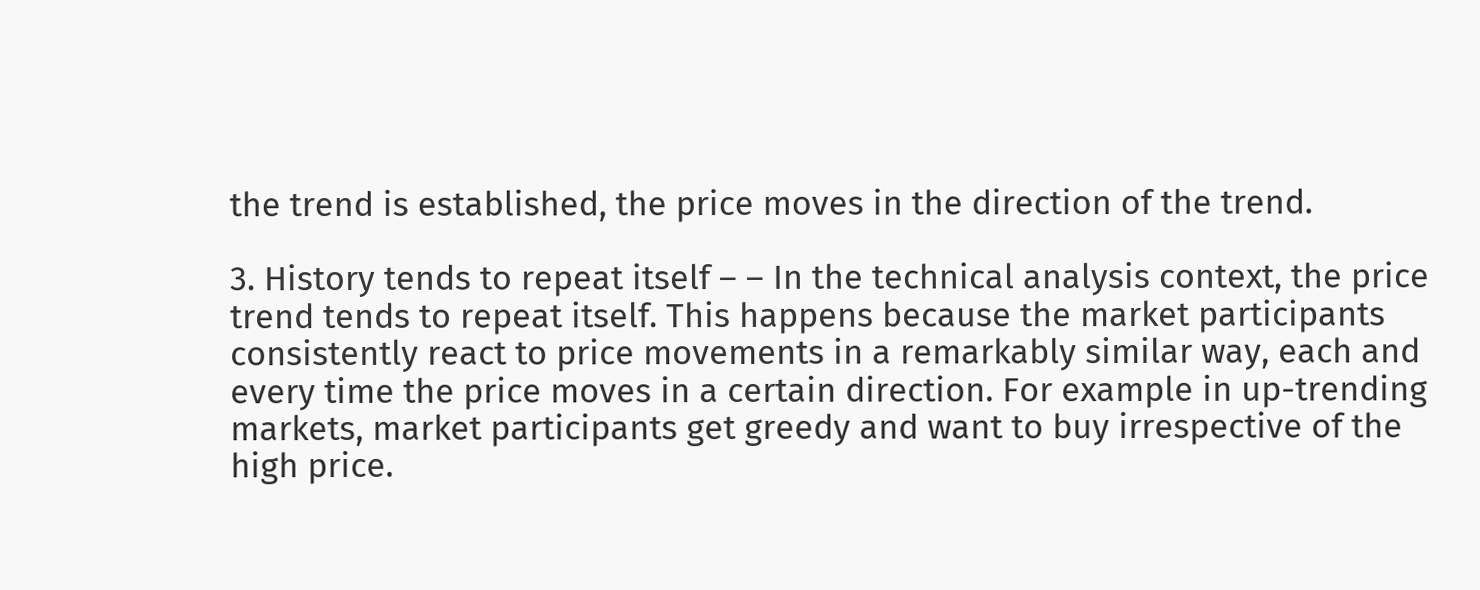the trend is established, the price moves in the direction of the trend.

3. History tends to repeat itself – – In the technical analysis context, the price trend tends to repeat itself. This happens because the market participants consistently react to price movements in a remarkably similar way, each and every time the price moves in a certain direction. For example in up-trending markets, market participants get greedy and want to buy irrespective of the high price.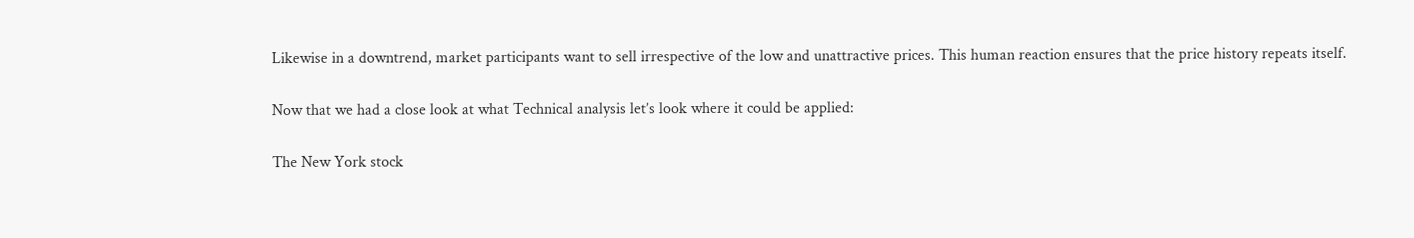Likewise in a downtrend, market participants want to sell irrespective of the low and unattractive prices. This human reaction ensures that the price history repeats itself.

Now that we had a close look at what Technical analysis let’s look where it could be applied:

The New York stock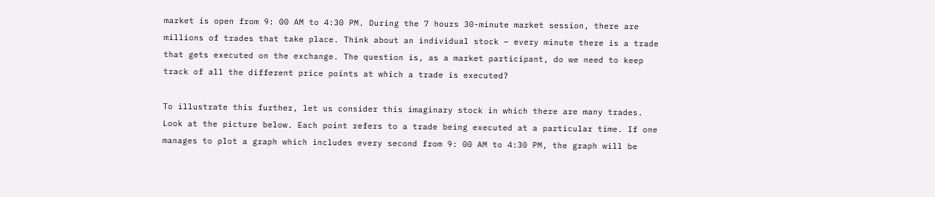market is open from 9: 00 AM to 4:30 PM. During the 7 hours 30-minute market session, there are millions of trades that take place. Think about an individual stock – every minute there is a trade that gets executed on the exchange. The question is, as a market participant, do we need to keep track of all the different price points at which a trade is executed?

To illustrate this further, let us consider this imaginary stock in which there are many trades. Look at the picture below. Each point refers to a trade being executed at a particular time. If one manages to plot a graph which includes every second from 9: 00 AM to 4:30 PM, the graph will be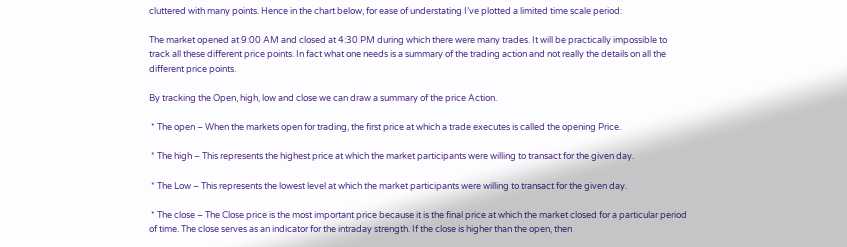cluttered with many points. Hence in the chart below, for ease of understating I’ve plotted a limited time scale period:

The market opened at 9:00 AM and closed at 4:30 PM during which there were many trades. It will be practically impossible to track all these different price points. In fact what one needs is a summary of the trading action and not really the details on all the different price points.

By tracking the Open, high, low and close we can draw a summary of the price Action.

 * The open – When the markets open for trading, the first price at which a trade executes is called the opening Price.

 * The high – This represents the highest price at which the market participants were willing to transact for the given day.

 * The Low – This represents the lowest level at which the market participants were willing to transact for the given day.

 * The close – The Close price is the most important price because it is the final price at which the market closed for a particular period of time. The close serves as an indicator for the intraday strength. If the close is higher than the open, then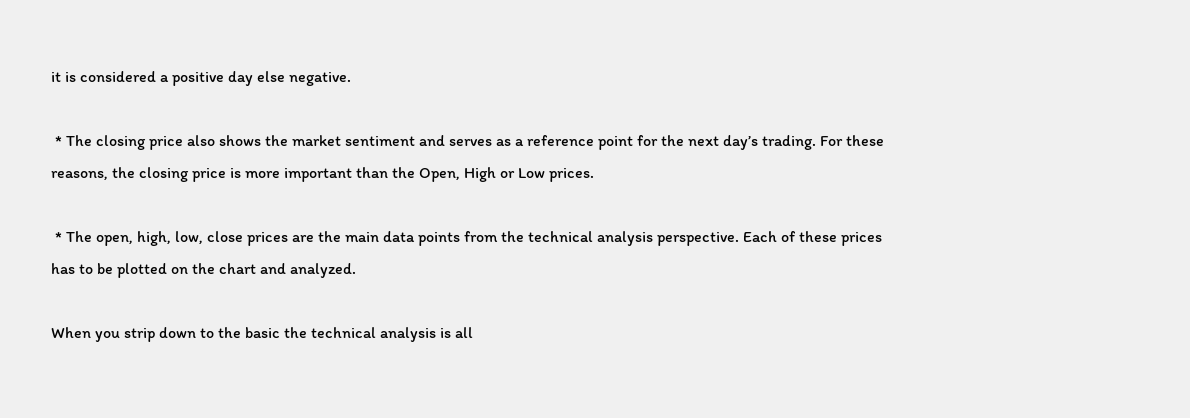it is considered a positive day else negative.

 * The closing price also shows the market sentiment and serves as a reference point for the next day’s trading. For these reasons, the closing price is more important than the Open, High or Low prices.

 * The open, high, low, close prices are the main data points from the technical analysis perspective. Each of these prices has to be plotted on the chart and analyzed.

When you strip down to the basic the technical analysis is all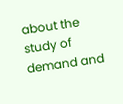about the study of demand and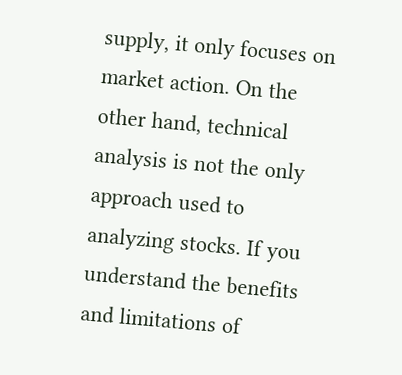supply, it only focuses on market action. On the other hand, technical analysis is not the only approach used to analyzing stocks. If you understand the benefits and limitations of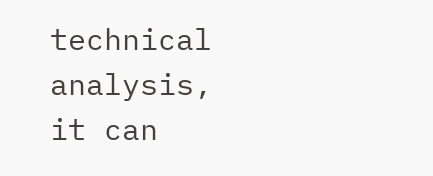technical analysis, it can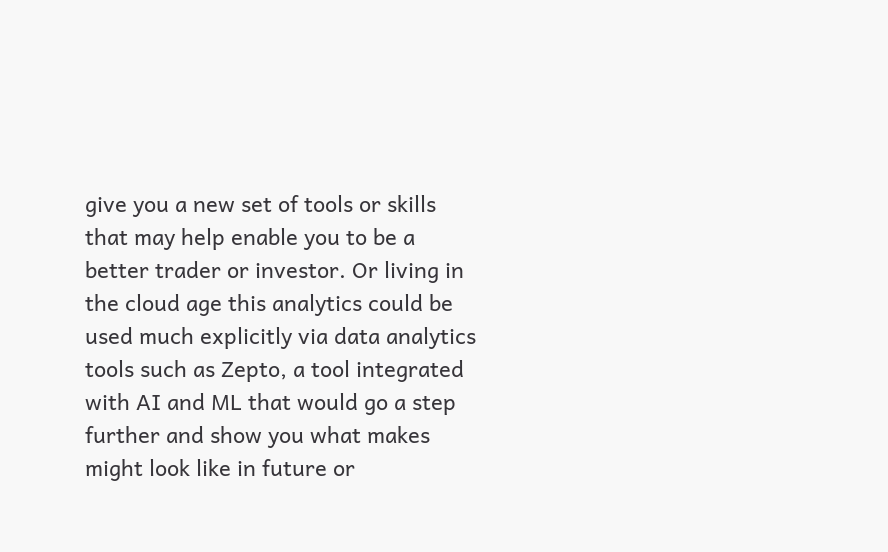give you a new set of tools or skills that may help enable you to be a better trader or investor. Or living in the cloud age this analytics could be used much explicitly via data analytics tools such as Zepto, a tool integrated with AI and ML that would go a step further and show you what makes might look like in future or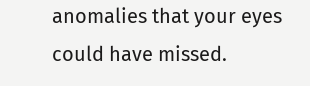anomalies that your eyes could have missed.